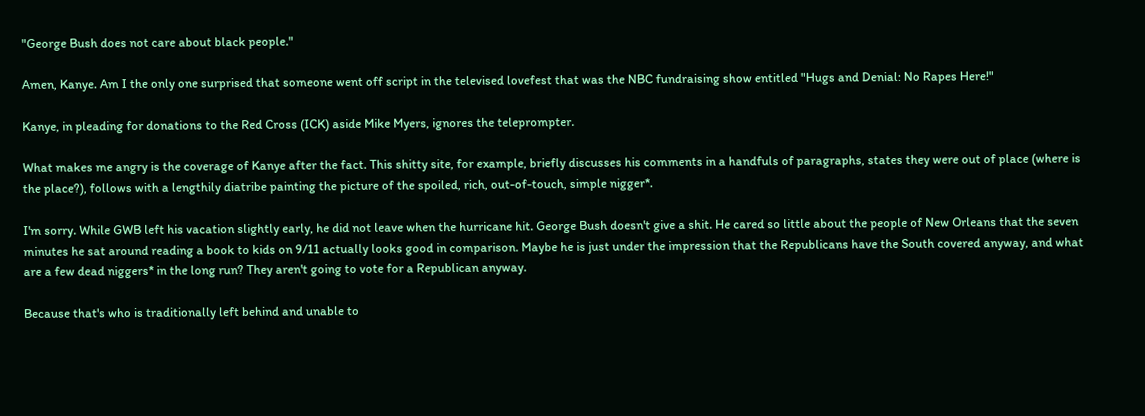"George Bush does not care about black people."

Amen, Kanye. Am I the only one surprised that someone went off script in the televised lovefest that was the NBC fundraising show entitled "Hugs and Denial: No Rapes Here!"

Kanye, in pleading for donations to the Red Cross (ICK) aside Mike Myers, ignores the teleprompter.

What makes me angry is the coverage of Kanye after the fact. This shitty site, for example, briefly discusses his comments in a handfuls of paragraphs, states they were out of place (where is the place?), follows with a lengthily diatribe painting the picture of the spoiled, rich, out-of-touch, simple nigger*.

I'm sorry. While GWB left his vacation slightly early, he did not leave when the hurricane hit. George Bush doesn't give a shit. He cared so little about the people of New Orleans that the seven minutes he sat around reading a book to kids on 9/11 actually looks good in comparison. Maybe he is just under the impression that the Republicans have the South covered anyway, and what are a few dead niggers* in the long run? They aren't going to vote for a Republican anyway.

Because that's who is traditionally left behind and unable to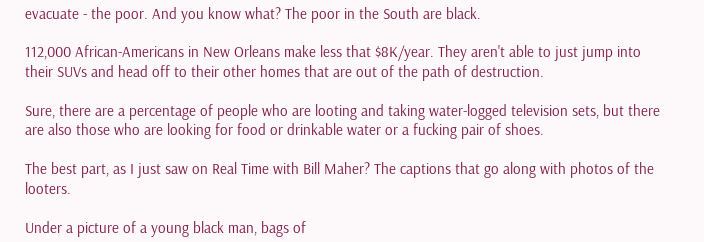evacuate - the poor. And you know what? The poor in the South are black.

112,000 African-Americans in New Orleans make less that $8K/year. They aren't able to just jump into their SUVs and head off to their other homes that are out of the path of destruction.

Sure, there are a percentage of people who are looting and taking water-logged television sets, but there are also those who are looking for food or drinkable water or a fucking pair of shoes.

The best part, as I just saw on Real Time with Bill Maher? The captions that go along with photos of the looters.

Under a picture of a young black man, bags of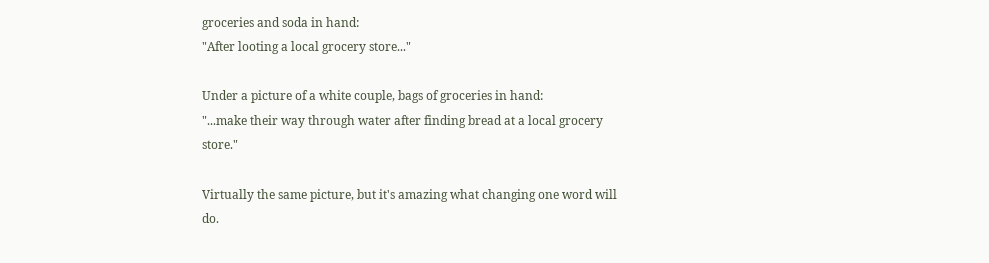groceries and soda in hand:
"After looting a local grocery store..."

Under a picture of a white couple, bags of groceries in hand:
"...make their way through water after finding bread at a local grocery store."

Virtually the same picture, but it's amazing what changing one word will do.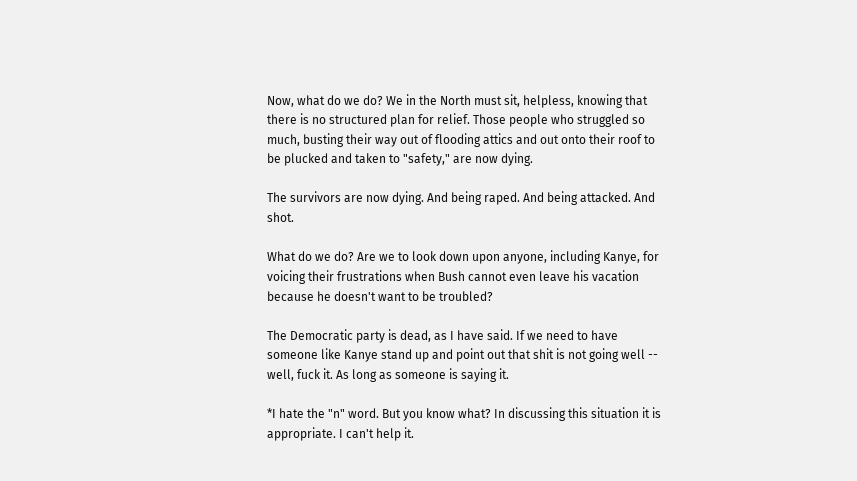Now, what do we do? We in the North must sit, helpless, knowing that there is no structured plan for relief. Those people who struggled so much, busting their way out of flooding attics and out onto their roof to be plucked and taken to "safety," are now dying.

The survivors are now dying. And being raped. And being attacked. And shot.

What do we do? Are we to look down upon anyone, including Kanye, for voicing their frustrations when Bush cannot even leave his vacation because he doesn't want to be troubled?

The Democratic party is dead, as I have said. If we need to have someone like Kanye stand up and point out that shit is not going well -- well, fuck it. As long as someone is saying it.

*I hate the "n" word. But you know what? In discussing this situation it is appropriate. I can't help it.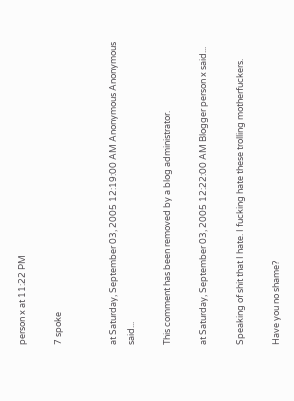person x at 11:22 PM

7 spoke


at Saturday, September 03, 2005 12:19:00 AM Anonymous Anonymous said...

This comment has been removed by a blog administrator.

at Saturday, September 03, 2005 12:22:00 AM Blogger person x said...

Speaking of shit that I hate. I fucking hate these trolling motherfuckers.

Have you no shame?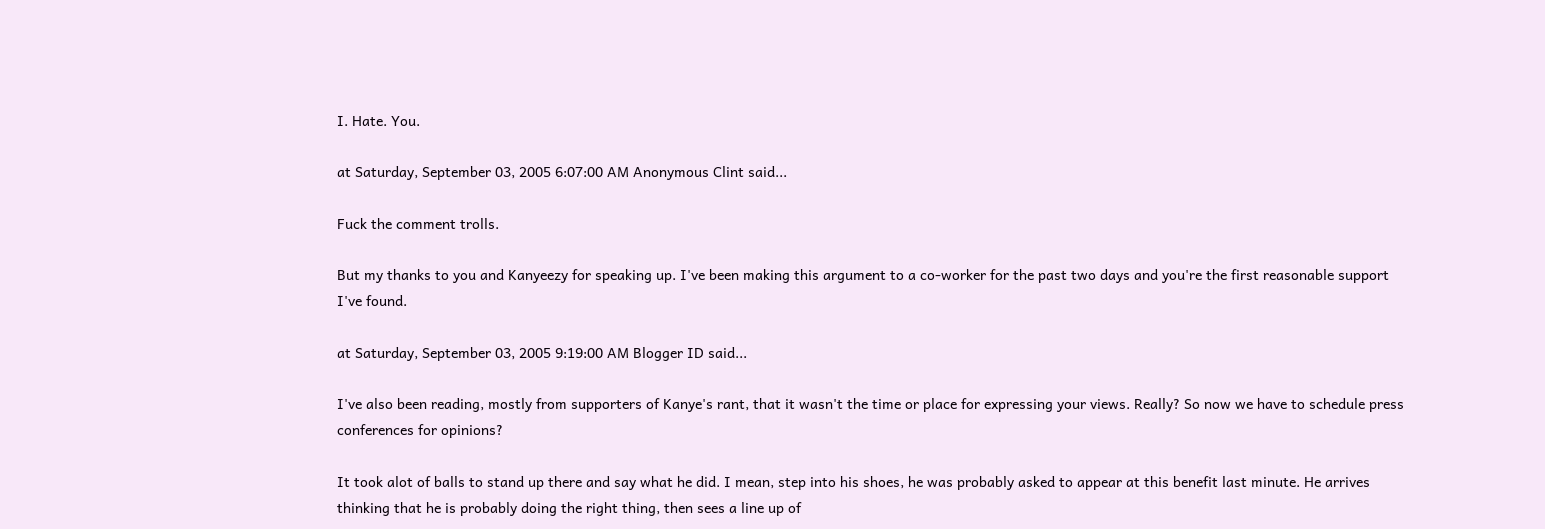I. Hate. You.

at Saturday, September 03, 2005 6:07:00 AM Anonymous Clint said...

Fuck the comment trolls.

But my thanks to you and Kanyeezy for speaking up. I've been making this argument to a co-worker for the past two days and you're the first reasonable support I've found.

at Saturday, September 03, 2005 9:19:00 AM Blogger ID said...

I've also been reading, mostly from supporters of Kanye's rant, that it wasn't the time or place for expressing your views. Really? So now we have to schedule press conferences for opinions?

It took alot of balls to stand up there and say what he did. I mean, step into his shoes, he was probably asked to appear at this benefit last minute. He arrives thinking that he is probably doing the right thing, then sees a line up of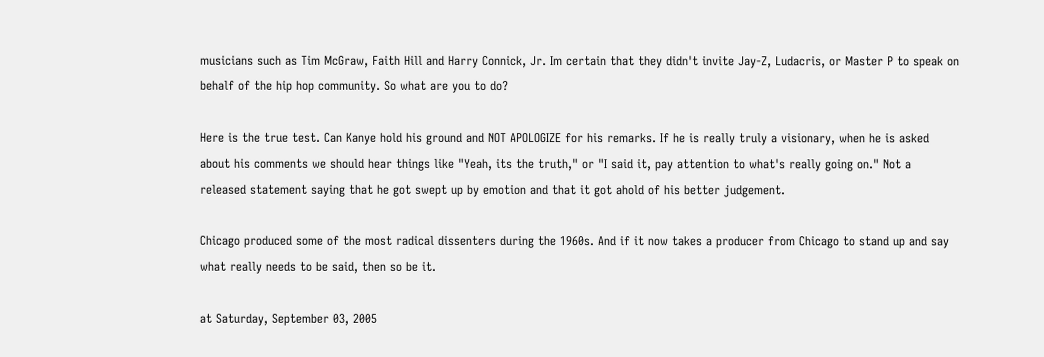musicians such as Tim McGraw, Faith Hill and Harry Connick, Jr. Im certain that they didn't invite Jay-Z, Ludacris, or Master P to speak on behalf of the hip hop community. So what are you to do?

Here is the true test. Can Kanye hold his ground and NOT APOLOGIZE for his remarks. If he is really truly a visionary, when he is asked about his comments we should hear things like "Yeah, its the truth," or "I said it, pay attention to what's really going on." Not a released statement saying that he got swept up by emotion and that it got ahold of his better judgement.

Chicago produced some of the most radical dissenters during the 1960s. And if it now takes a producer from Chicago to stand up and say what really needs to be said, then so be it.

at Saturday, September 03, 2005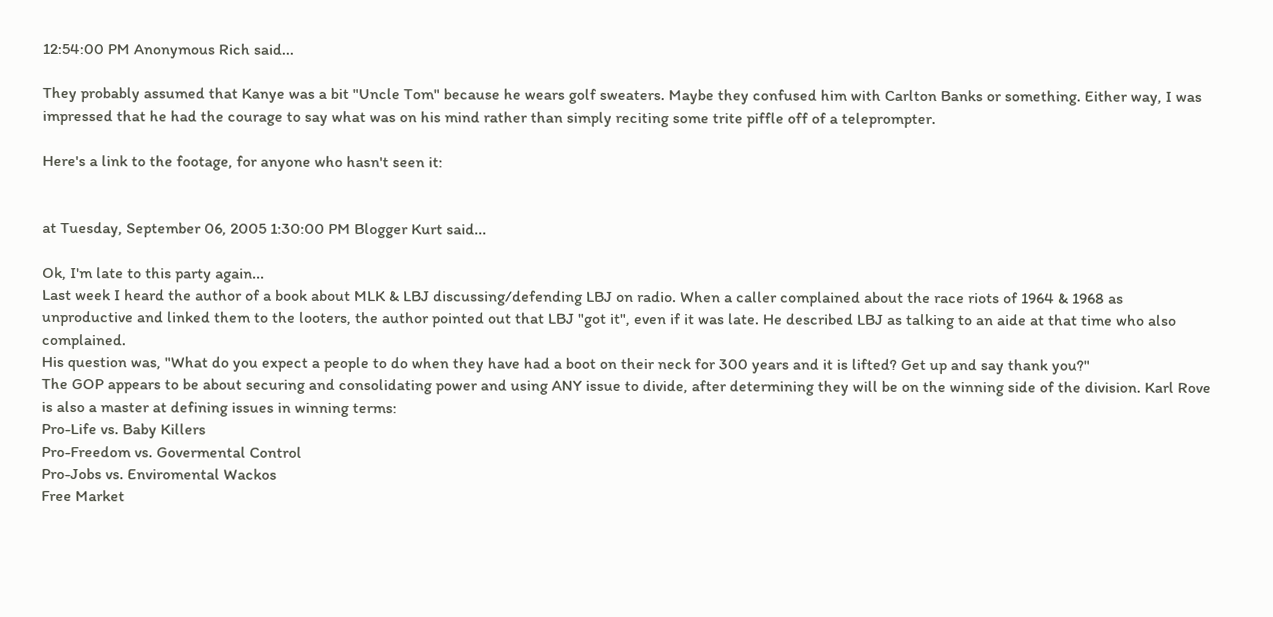12:54:00 PM Anonymous Rich said...

They probably assumed that Kanye was a bit "Uncle Tom" because he wears golf sweaters. Maybe they confused him with Carlton Banks or something. Either way, I was impressed that he had the courage to say what was on his mind rather than simply reciting some trite piffle off of a teleprompter.

Here's a link to the footage, for anyone who hasn't seen it:


at Tuesday, September 06, 2005 1:30:00 PM Blogger Kurt said...

Ok, I'm late to this party again...
Last week I heard the author of a book about MLK & LBJ discussing/defending LBJ on radio. When a caller complained about the race riots of 1964 & 1968 as unproductive and linked them to the looters, the author pointed out that LBJ "got it", even if it was late. He described LBJ as talking to an aide at that time who also complained.
His question was, "What do you expect a people to do when they have had a boot on their neck for 300 years and it is lifted? Get up and say thank you?"
The GOP appears to be about securing and consolidating power and using ANY issue to divide, after determining they will be on the winning side of the division. Karl Rove is also a master at defining issues in winning terms:
Pro-Life vs. Baby Killers
Pro-Freedom vs. Govermental Control
Pro-Jobs vs. Enviromental Wackos
Free Market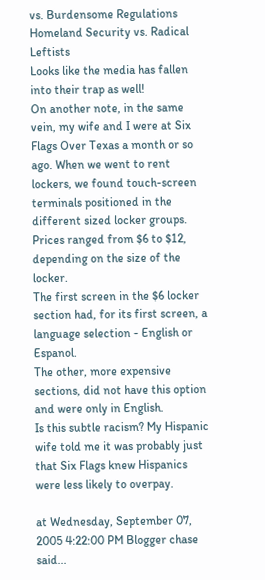vs. Burdensome Regulations
Homeland Security vs. Radical Leftists
Looks like the media has fallen into their trap as well!
On another note, in the same vein, my wife and I were at Six Flags Over Texas a month or so ago. When we went to rent lockers, we found touch-screen terminals positioned in the different sized locker groups. Prices ranged from $6 to $12, depending on the size of the locker.
The first screen in the $6 locker section had, for its first screen, a language selection - English or Espanol.
The other, more expensive sections, did not have this option and were only in English.
Is this subtle racism? My Hispanic wife told me it was probably just that Six Flags knew Hispanics were less likely to overpay.

at Wednesday, September 07, 2005 4:22:00 PM Blogger chase said...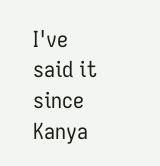I've said it since Kanya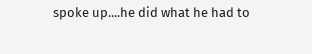spoke up....he did what he had to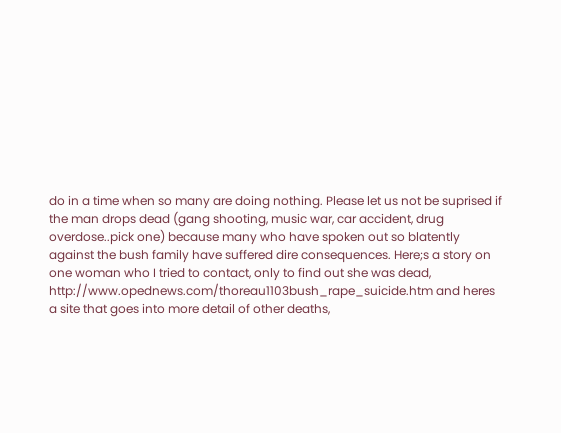do in a time when so many are doing nothing. Please let us not be suprised if the man drops dead (gang shooting, music war, car accident, drug overdose..pick one) because many who have spoken out so blatently against the bush family have suffered dire consequences. Here;s a story on one woman who I tried to contact, only to find out she was dead, http://www.opednews.com/thoreau1103bush_rape_suicide.htm and heres a site that goes into more detail of other deaths,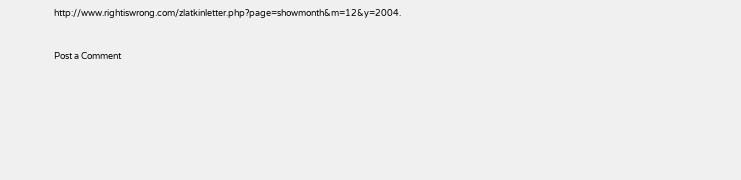http://www.rightiswrong.com/zlatkinletter.php?page=showmonth&m=12&y=2004.


Post a Comment